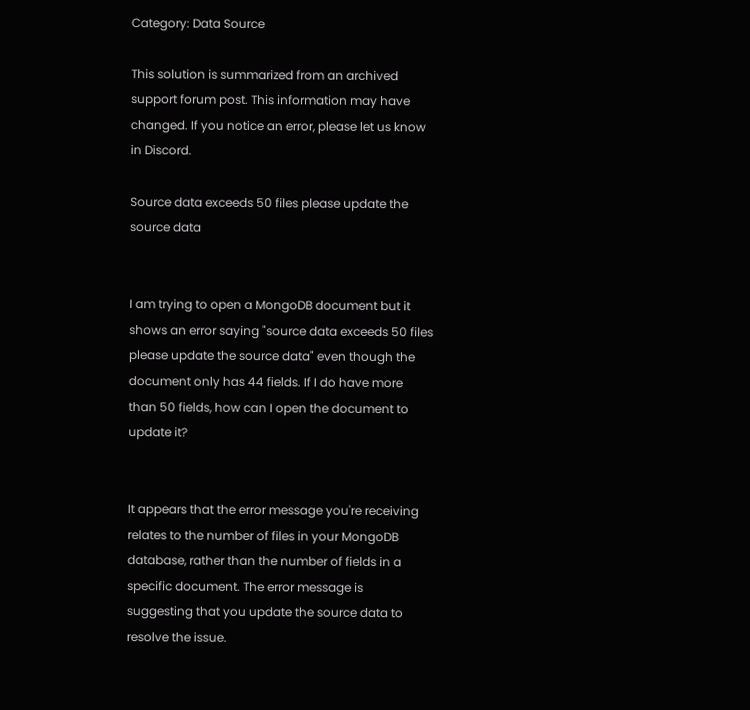Category: Data Source

This solution is summarized from an archived support forum post. This information may have changed. If you notice an error, please let us know in Discord.

Source data exceeds 50 files please update the source data


I am trying to open a MongoDB document but it shows an error saying "source data exceeds 50 files please update the source data" even though the document only has 44 fields. If I do have more than 50 fields, how can I open the document to update it?


It appears that the error message you're receiving relates to the number of files in your MongoDB database, rather than the number of fields in a specific document. The error message is suggesting that you update the source data to resolve the issue.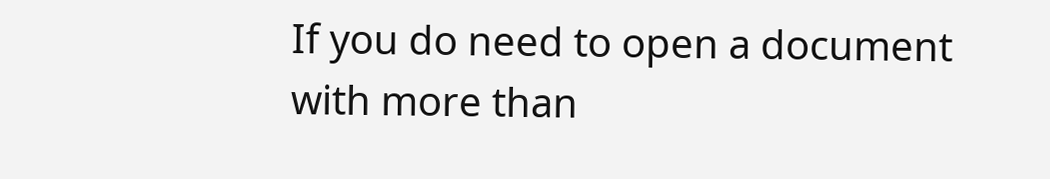If you do need to open a document with more than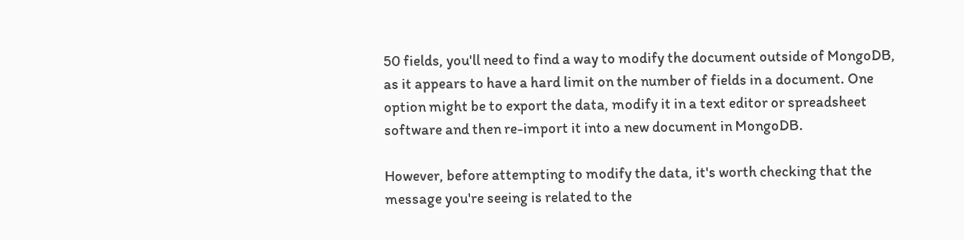50 fields, you'll need to find a way to modify the document outside of MongoDB, as it appears to have a hard limit on the number of fields in a document. One option might be to export the data, modify it in a text editor or spreadsheet software and then re-import it into a new document in MongoDB.

However, before attempting to modify the data, it's worth checking that the message you're seeing is related to the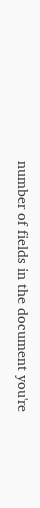number of fields in the document you're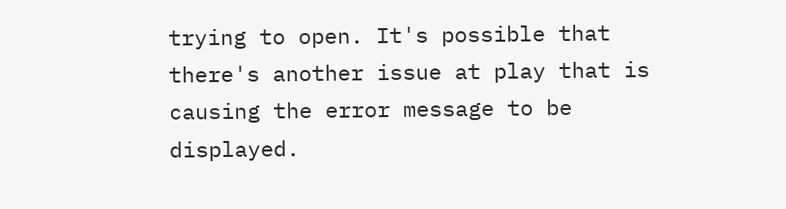trying to open. It's possible that there's another issue at play that is causing the error message to be displayed.